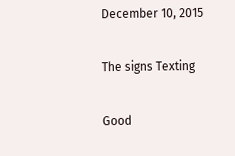December 10, 2015

The signs Texting

Good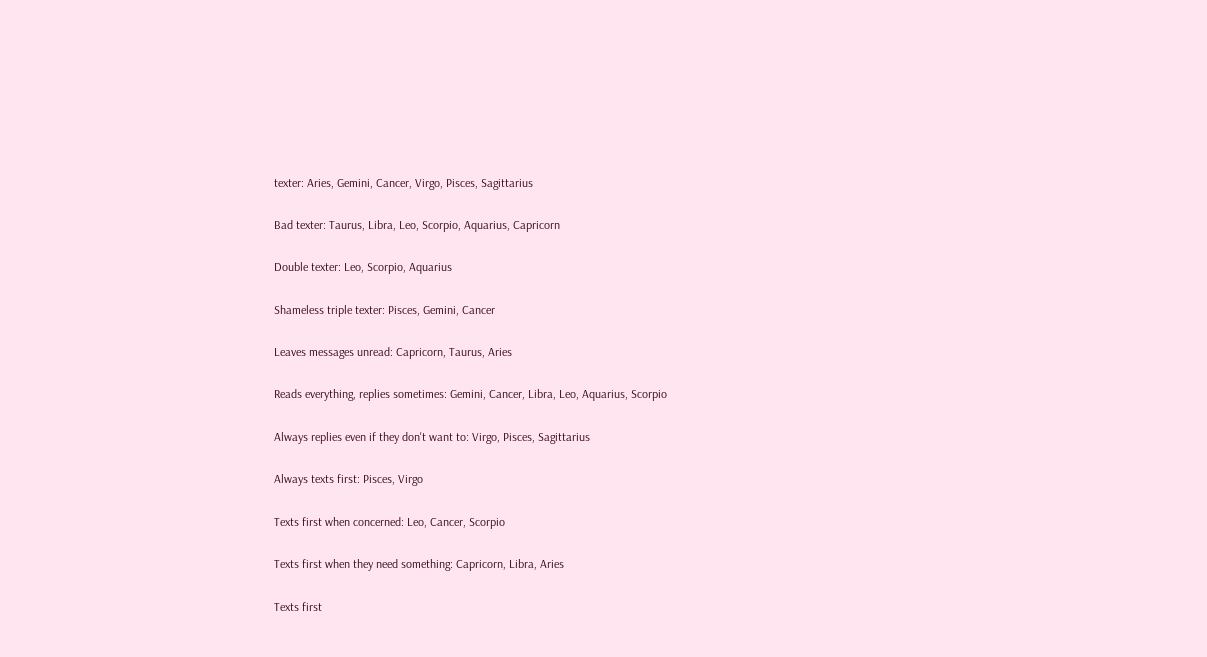texter: Aries, Gemini, Cancer, Virgo, Pisces, Sagittarius

Bad texter: Taurus, Libra, Leo, Scorpio, Aquarius, Capricorn

Double texter: Leo, Scorpio, Aquarius

Shameless triple texter: Pisces, Gemini, Cancer

Leaves messages unread: Capricorn, Taurus, Aries

Reads everything, replies sometimes: Gemini, Cancer, Libra, Leo, Aquarius, Scorpio

Always replies even if they don't want to: Virgo, Pisces, Sagittarius

Always texts first: Pisces, Virgo

Texts first when concerned: Leo, Cancer, Scorpio

Texts first when they need something: Capricorn, Libra, Aries

Texts first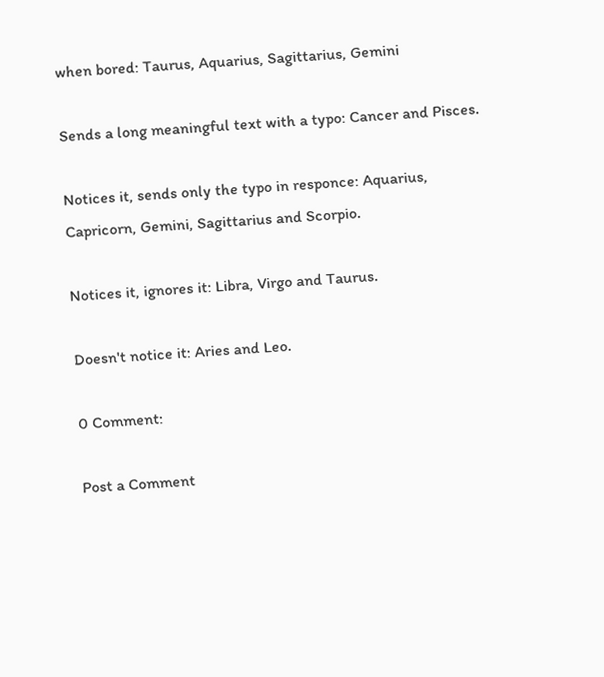when bored: Taurus, Aquarius, Sagittarius, Gemini

Sends a long meaningful text with a typo: Cancer and Pisces.

Notices it, sends only the typo in responce: Aquarius, Capricorn, Gemini, Sagittarius and Scorpio.

Notices it, ignores it: Libra, Virgo and Taurus.

Doesn't notice it: Aries and Leo.

0 Comment:

Post a Comment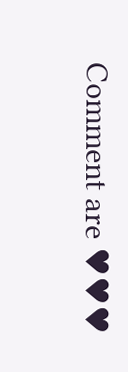Comment are ♥♥♥